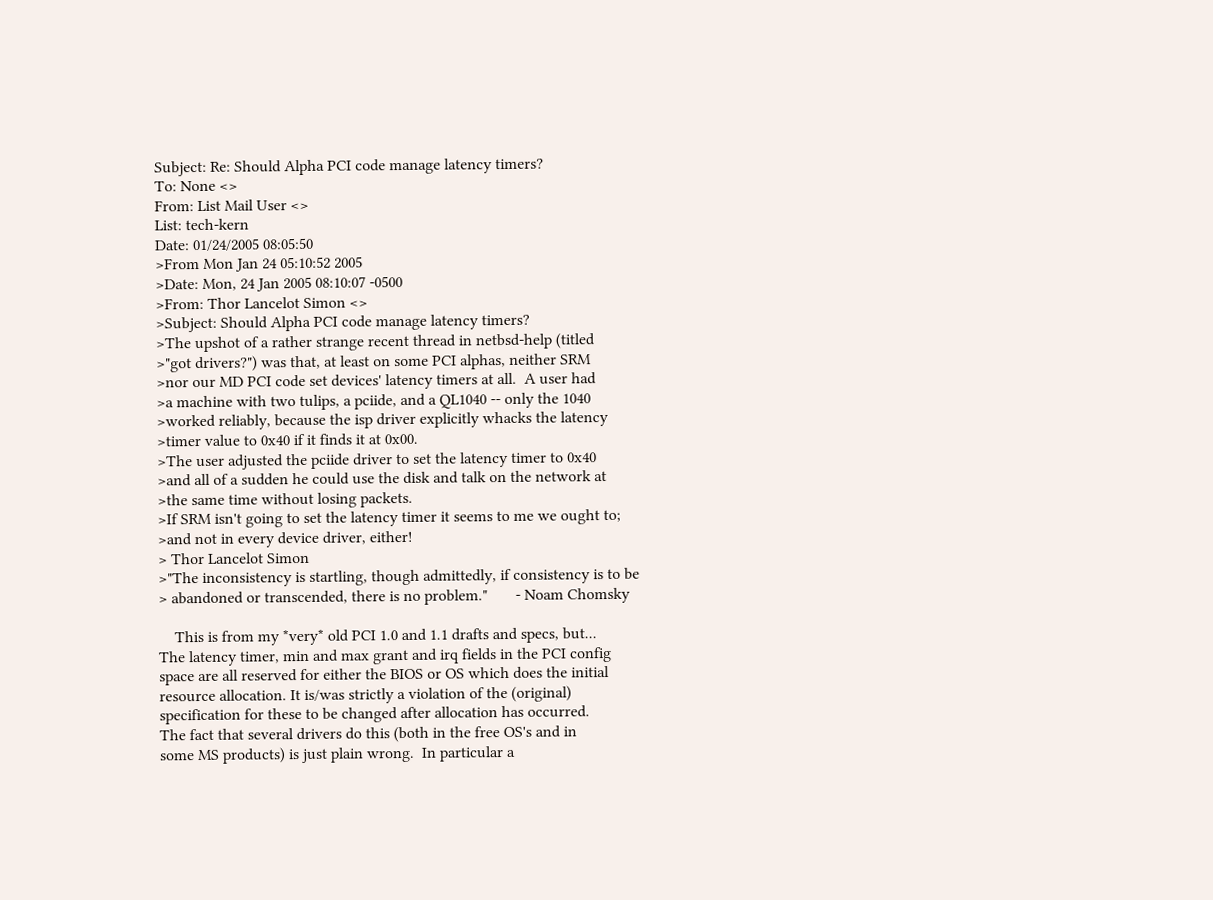Subject: Re: Should Alpha PCI code manage latency timers?
To: None <>
From: List Mail User <>
List: tech-kern
Date: 01/24/2005 08:05:50
>From Mon Jan 24 05:10:52 2005
>Date: Mon, 24 Jan 2005 08:10:07 -0500
>From: Thor Lancelot Simon <>
>Subject: Should Alpha PCI code manage latency timers?
>The upshot of a rather strange recent thread in netbsd-help (titled
>"got drivers?") was that, at least on some PCI alphas, neither SRM
>nor our MD PCI code set devices' latency timers at all.  A user had
>a machine with two tulips, a pciide, and a QL1040 -- only the 1040
>worked reliably, because the isp driver explicitly whacks the latency
>timer value to 0x40 if it finds it at 0x00.
>The user adjusted the pciide driver to set the latency timer to 0x40
>and all of a sudden he could use the disk and talk on the network at
>the same time without losing packets.
>If SRM isn't going to set the latency timer it seems to me we ought to;
>and not in every device driver, either!
> Thor Lancelot Simon
>"The inconsistency is startling, though admittedly, if consistency is to be
> abandoned or transcended, there is no problem."       - Noam Chomsky

    This is from my *very* old PCI 1.0 and 1.1 drafts and specs, but...
The latency timer, min and max grant and irq fields in the PCI config
space are all reserved for either the BIOS or OS which does the initial
resource allocation. It is/was strictly a violation of the (original)
specification for these to be changed after allocation has occurred.
The fact that several drivers do this (both in the free OS's and in
some MS products) is just plain wrong.  In particular a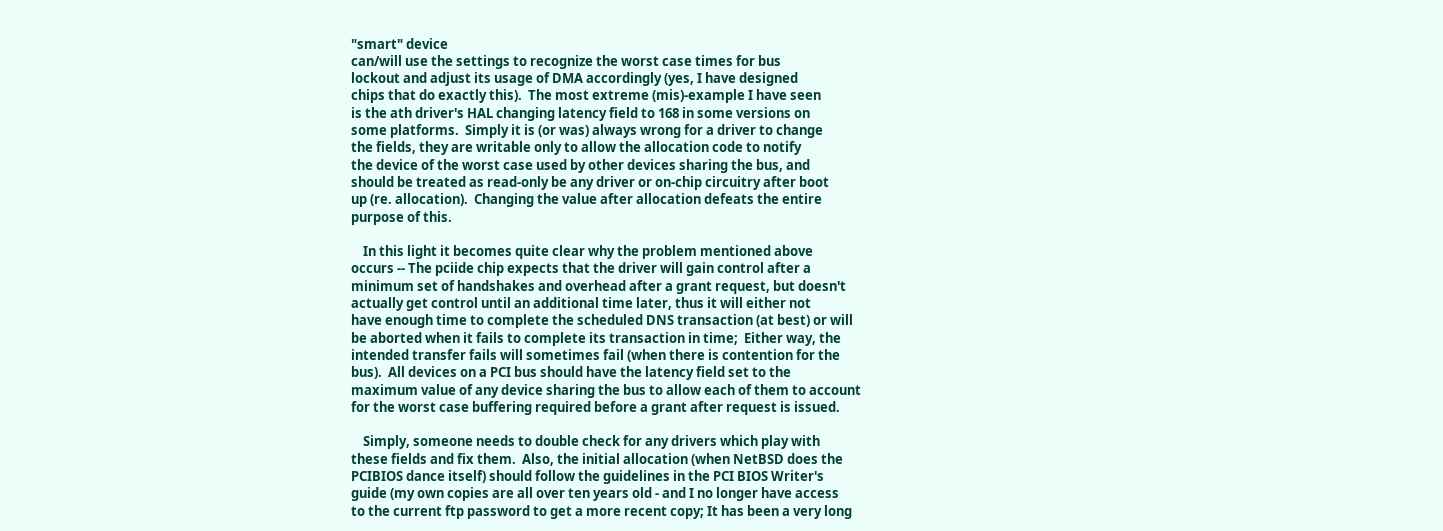"smart" device
can/will use the settings to recognize the worst case times for bus
lockout and adjust its usage of DMA accordingly (yes, I have designed
chips that do exactly this).  The most extreme (mis)-example I have seen
is the ath driver's HAL changing latency field to 168 in some versions on
some platforms.  Simply it is (or was) always wrong for a driver to change
the fields, they are writable only to allow the allocation code to notify
the device of the worst case used by other devices sharing the bus, and
should be treated as read-only be any driver or on-chip circuitry after boot
up (re. allocation).  Changing the value after allocation defeats the entire
purpose of this.

    In this light it becomes quite clear why the problem mentioned above
occurs -- The pciide chip expects that the driver will gain control after a
minimum set of handshakes and overhead after a grant request, but doesn't
actually get control until an additional time later, thus it will either not
have enough time to complete the scheduled DNS transaction (at best) or will
be aborted when it fails to complete its transaction in time;  Either way, the
intended transfer fails will sometimes fail (when there is contention for the
bus).  All devices on a PCI bus should have the latency field set to the
maximum value of any device sharing the bus to allow each of them to account
for the worst case buffering required before a grant after request is issued.

    Simply, someone needs to double check for any drivers which play with
these fields and fix them.  Also, the initial allocation (when NetBSD does the
PCIBIOS dance itself) should follow the guidelines in the PCI BIOS Writer's
guide (my own copies are all over ten years old - and I no longer have access
to the current ftp password to get a more recent copy; It has been a very long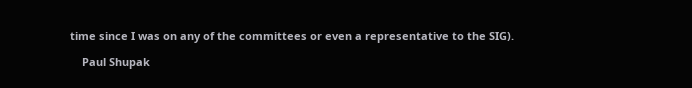time since I was on any of the committees or even a representative to the SIG).

    Paul Shupak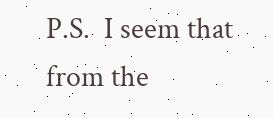P.S.  I seem that from the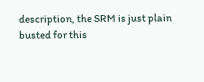description, the SRM is just plain busted for this